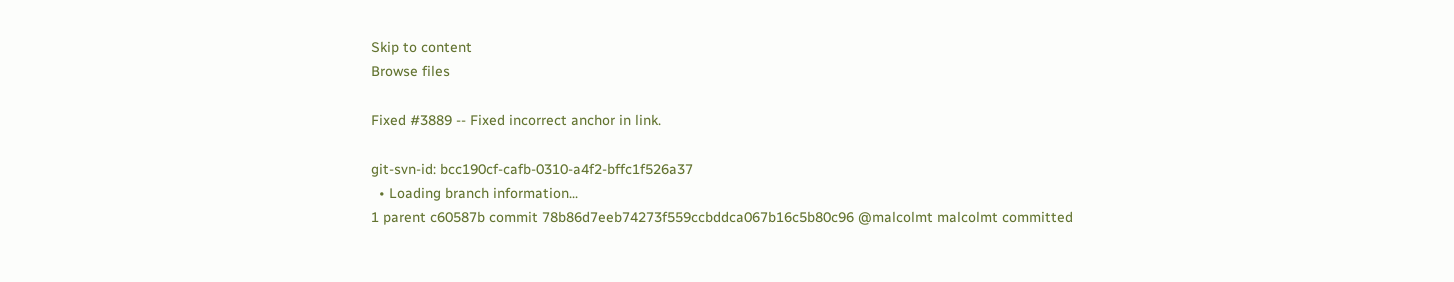Skip to content
Browse files

Fixed #3889 -- Fixed incorrect anchor in link.

git-svn-id: bcc190cf-cafb-0310-a4f2-bffc1f526a37
  • Loading branch information...
1 parent c60587b commit 78b86d7eeb74273f559ccbddca067b16c5b80c96 @malcolmt malcolmt committed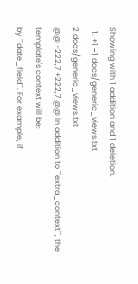Showing with 1 addition and 1 deletion.
  1. +1 −1 docs/generic_views.txt
2 docs/generic_views.txt
@@ -222,7 +222,7 @@ In addition to ``extra_context``, the template's context will be:
by ``date_field``. For example, if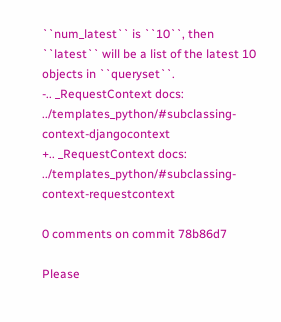``num_latest`` is ``10``, then
``latest`` will be a list of the latest 10 objects in ``queryset``.
-.. _RequestContext docs: ../templates_python/#subclassing-context-djangocontext
+.. _RequestContext docs: ../templates_python/#subclassing-context-requestcontext

0 comments on commit 78b86d7

Please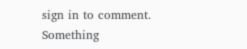sign in to comment.
Something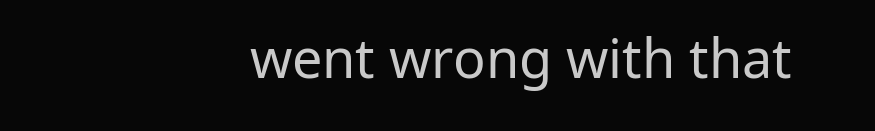went wrong with that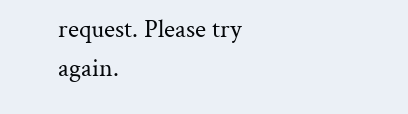request. Please try again.